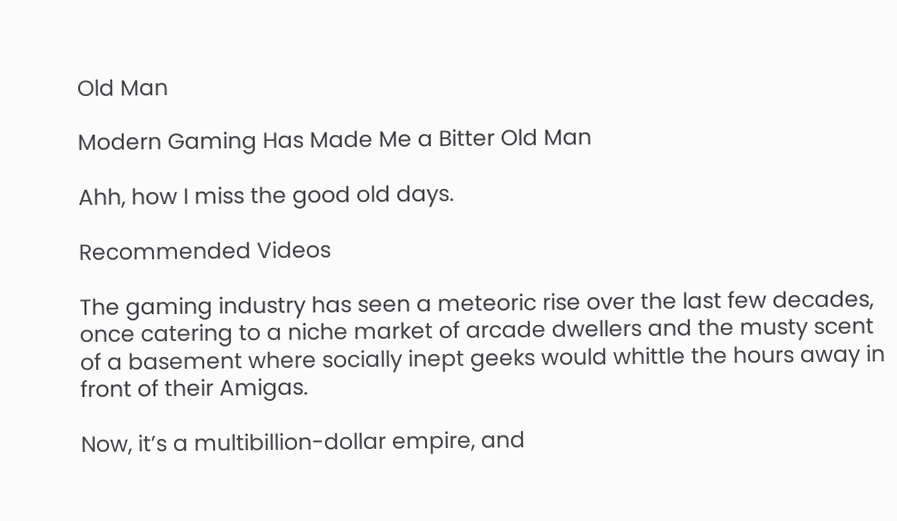Old Man

Modern Gaming Has Made Me a Bitter Old Man

Ahh, how I miss the good old days.

Recommended Videos

The gaming industry has seen a meteoric rise over the last few decades, once catering to a niche market of arcade dwellers and the musty scent of a basement where socially inept geeks would whittle the hours away in front of their Amigas.

Now, it’s a multibillion-dollar empire, and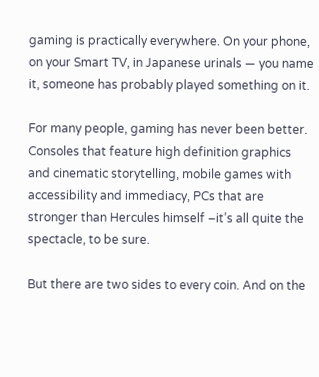gaming is practically everywhere. On your phone, on your Smart TV, in Japanese urinals — you name it, someone has probably played something on it.

For many people, gaming has never been better. Consoles that feature high definition graphics and cinematic storytelling, mobile games with accessibility and immediacy, PCs that are stronger than Hercules himself –it’s all quite the spectacle, to be sure.

But there are two sides to every coin. And on the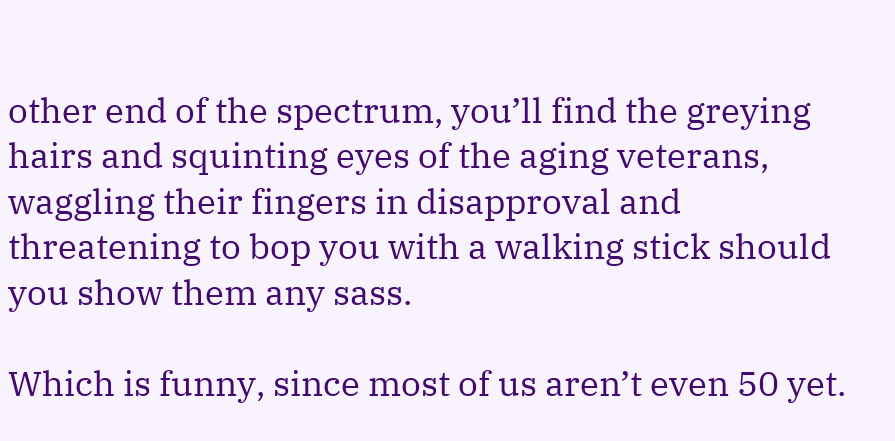other end of the spectrum, you’ll find the greying hairs and squinting eyes of the aging veterans, waggling their fingers in disapproval and threatening to bop you with a walking stick should you show them any sass.

Which is funny, since most of us aren’t even 50 yet.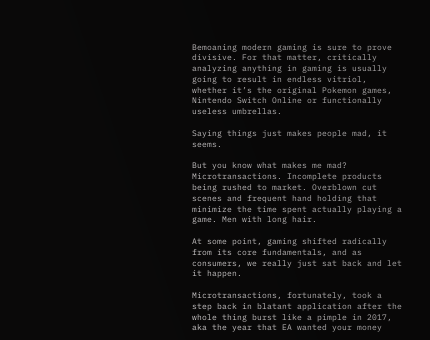Bemoaning modern gaming is sure to prove divisive. For that matter, critically analyzing anything in gaming is usually going to result in endless vitriol, whether it’s the original Pokemon games, Nintendo Switch Online or functionally useless umbrellas.

Saying things just makes people mad, it seems.

But you know what makes me mad? Microtransactions. Incomplete products being rushed to market. Overblown cut scenes and frequent hand holding that minimize the time spent actually playing a game. Men with long hair.

At some point, gaming shifted radically from its core fundamentals, and as consumers, we really just sat back and let it happen.

Microtransactions, fortunately, took a step back in blatant application after the whole thing burst like a pimple in 2017, aka the year that EA wanted your money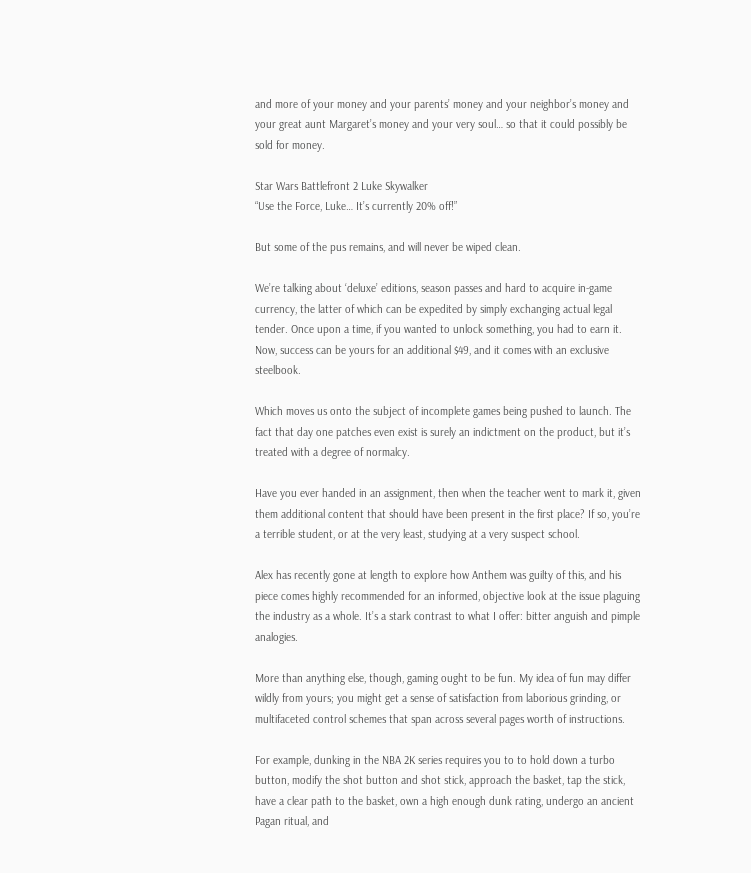and more of your money and your parents’ money and your neighbor’s money and your great aunt Margaret’s money and your very soul… so that it could possibly be sold for money.

Star Wars Battlefront 2 Luke Skywalker
“Use the Force, Luke… It’s currently 20% off!”

But some of the pus remains, and will never be wiped clean.

We’re talking about ‘deluxe’ editions, season passes and hard to acquire in-game currency, the latter of which can be expedited by simply exchanging actual legal tender. Once upon a time, if you wanted to unlock something, you had to earn it. Now, success can be yours for an additional $49, and it comes with an exclusive steelbook.

Which moves us onto the subject of incomplete games being pushed to launch. The fact that day one patches even exist is surely an indictment on the product, but it’s treated with a degree of normalcy.

Have you ever handed in an assignment, then when the teacher went to mark it, given them additional content that should have been present in the first place? If so, you’re a terrible student, or at the very least, studying at a very suspect school.

Alex has recently gone at length to explore how Anthem was guilty of this, and his piece comes highly recommended for an informed, objective look at the issue plaguing the industry as a whole. It’s a stark contrast to what I offer: bitter anguish and pimple analogies.

More than anything else, though, gaming ought to be fun. My idea of fun may differ wildly from yours; you might get a sense of satisfaction from laborious grinding, or multifaceted control schemes that span across several pages worth of instructions.

For example, dunking in the NBA 2K series requires you to to hold down a turbo button, modify the shot button and shot stick, approach the basket, tap the stick, have a clear path to the basket, own a high enough dunk rating, undergo an ancient Pagan ritual, and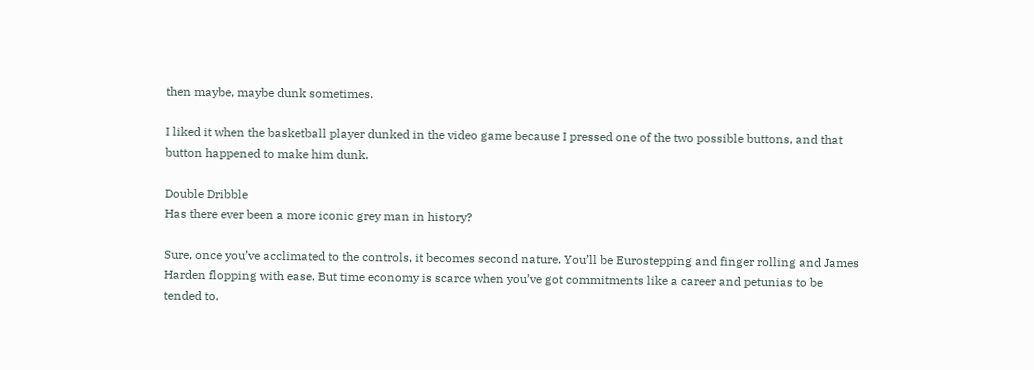then maybe, maybe dunk sometimes.

I liked it when the basketball player dunked in the video game because I pressed one of the two possible buttons, and that button happened to make him dunk.

Double Dribble
Has there ever been a more iconic grey man in history?

Sure, once you’ve acclimated to the controls, it becomes second nature. You’ll be Eurostepping and finger rolling and James Harden flopping with ease. But time economy is scarce when you’ve got commitments like a career and petunias to be tended to.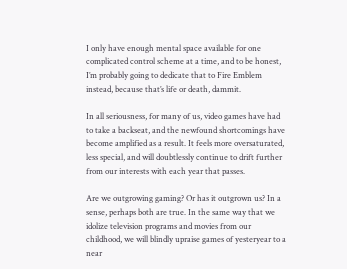I only have enough mental space available for one complicated control scheme at a time, and to be honest, I’m probably going to dedicate that to Fire Emblem instead, because that’s life or death, dammit.

In all seriousness, for many of us, video games have had to take a backseat, and the newfound shortcomings have become amplified as a result. It feels more oversaturated, less special, and will doubtlessly continue to drift further from our interests with each year that passes.

Are we outgrowing gaming? Or has it outgrown us? In a sense, perhaps both are true. In the same way that we idolize television programs and movies from our childhood, we will blindly upraise games of yesteryear to a near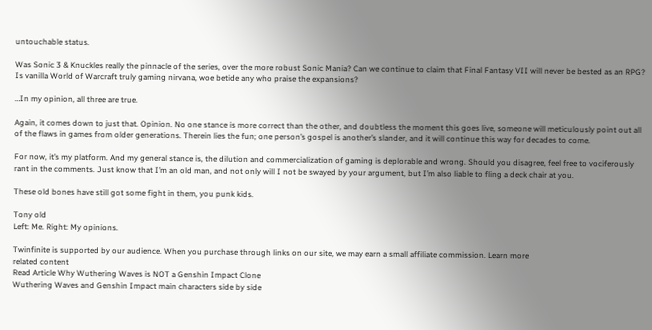untouchable status.

Was Sonic 3 & Knuckles really the pinnacle of the series, over the more robust Sonic Mania? Can we continue to claim that Final Fantasy VII will never be bested as an RPG? Is vanilla World of Warcraft truly gaming nirvana, woe betide any who praise the expansions?

…In my opinion, all three are true.

Again, it comes down to just that. Opinion. No one stance is more correct than the other, and doubtless the moment this goes live, someone will meticulously point out all of the flaws in games from older generations. Therein lies the fun; one person’s gospel is another’s slander, and it will continue this way for decades to come.

For now, it’s my platform. And my general stance is, the dilution and commercialization of gaming is deplorable and wrong. Should you disagree, feel free to vociferously rant in the comments. Just know that I’m an old man, and not only will I not be swayed by your argument, but I’m also liable to fling a deck chair at you.

These old bones have still got some fight in them, you punk kids.

Tony old
Left: Me. Right: My opinions.

Twinfinite is supported by our audience. When you purchase through links on our site, we may earn a small affiliate commission. Learn more
related content
Read Article Why Wuthering Waves is NOT a Genshin Impact Clone
Wuthering Waves and Genshin Impact main characters side by side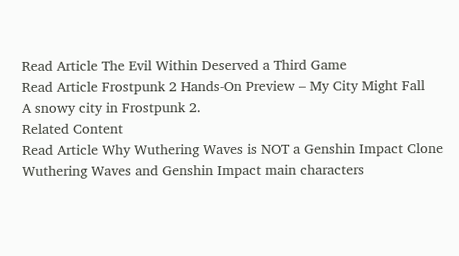Read Article The Evil Within Deserved a Third Game
Read Article Frostpunk 2 Hands-On Preview – My City Might Fall
A snowy city in Frostpunk 2.
Related Content
Read Article Why Wuthering Waves is NOT a Genshin Impact Clone
Wuthering Waves and Genshin Impact main characters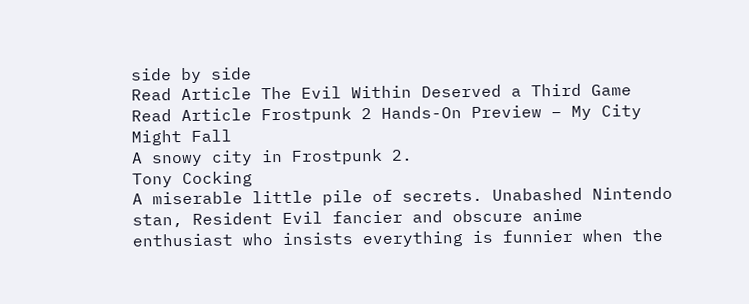side by side
Read Article The Evil Within Deserved a Third Game
Read Article Frostpunk 2 Hands-On Preview – My City Might Fall
A snowy city in Frostpunk 2.
Tony Cocking
A miserable little pile of secrets. Unabashed Nintendo stan, Resident Evil fancier and obscure anime enthusiast who insists everything is funnier when the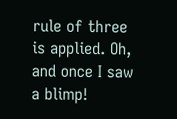rule of three is applied. Oh, and once I saw a blimp!